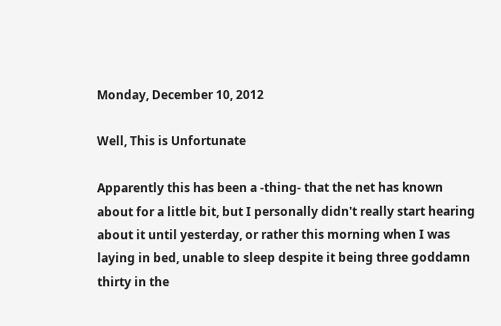Monday, December 10, 2012

Well, This is Unfortunate

Apparently this has been a -thing- that the net has known about for a little bit, but I personally didn't really start hearing about it until yesterday, or rather this morning when I was laying in bed, unable to sleep despite it being three goddamn thirty in the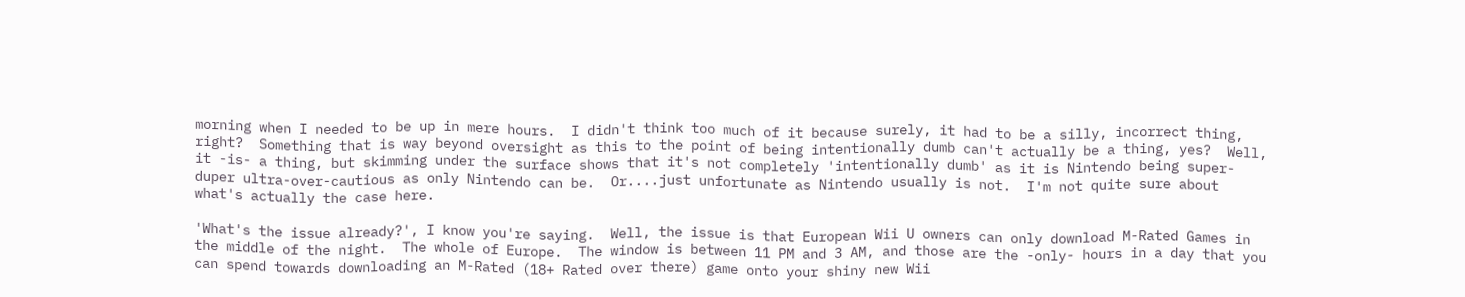morning when I needed to be up in mere hours.  I didn't think too much of it because surely, it had to be a silly, incorrect thing, right?  Something that is way beyond oversight as this to the point of being intentionally dumb can't actually be a thing, yes?  Well, it -is- a thing, but skimming under the surface shows that it's not completely 'intentionally dumb' as it is Nintendo being super-duper ultra-over-cautious as only Nintendo can be.  Or....just unfortunate as Nintendo usually is not.  I'm not quite sure about what's actually the case here.

'What's the issue already?', I know you're saying.  Well, the issue is that European Wii U owners can only download M-Rated Games in the middle of the night.  The whole of Europe.  The window is between 11 PM and 3 AM, and those are the -only- hours in a day that you can spend towards downloading an M-Rated (18+ Rated over there) game onto your shiny new Wii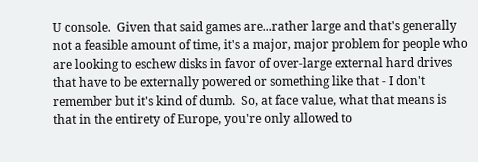U console.  Given that said games are...rather large and that's generally not a feasible amount of time, it's a major, major problem for people who are looking to eschew disks in favor of over-large external hard drives that have to be externally powered or something like that - I don't remember but it's kind of dumb.  So, at face value, what that means is that in the entirety of Europe, you're only allowed to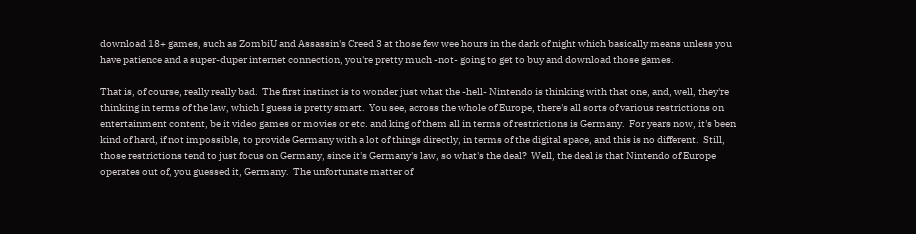download 18+ games, such as ZombiU and Assassin's Creed 3 at those few wee hours in the dark of night which basically means unless you have patience and a super-duper internet connection, you're pretty much -not- going to get to buy and download those games.

That is, of course, really really bad.  The first instinct is to wonder just what the -hell- Nintendo is thinking with that one, and, well, they're thinking in terms of the law, which I guess is pretty smart.  You see, across the whole of Europe, there's all sorts of various restrictions on entertainment content, be it video games or movies or etc. and king of them all in terms of restrictions is Germany.  For years now, it's been kind of hard, if not impossible, to provide Germany with a lot of things directly, in terms of the digital space, and this is no different.  Still, those restrictions tend to just focus on Germany, since it's Germany's law, so what's the deal?  Well, the deal is that Nintendo of Europe operates out of, you guessed it, Germany.  The unfortunate matter of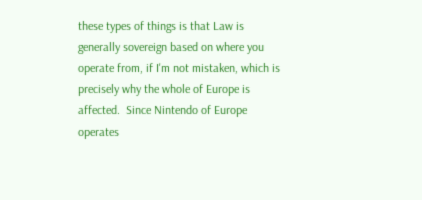these types of things is that Law is generally sovereign based on where you operate from, if I'm not mistaken, which is precisely why the whole of Europe is affected.  Since Nintendo of Europe operates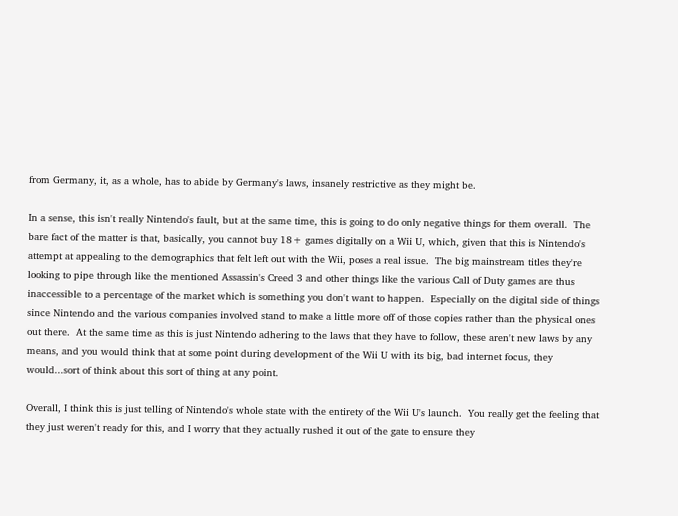from Germany, it, as a whole, has to abide by Germany's laws, insanely restrictive as they might be.

In a sense, this isn't really Nintendo's fault, but at the same time, this is going to do only negative things for them overall.  The bare fact of the matter is that, basically, you cannot buy 18+ games digitally on a Wii U, which, given that this is Nintendo's attempt at appealing to the demographics that felt left out with the Wii, poses a real issue.  The big mainstream titles they're looking to pipe through like the mentioned Assassin's Creed 3 and other things like the various Call of Duty games are thus inaccessible to a percentage of the market which is something you don't want to happen.  Especially on the digital side of things since Nintendo and the various companies involved stand to make a little more off of those copies rather than the physical ones out there.  At the same time as this is just Nintendo adhering to the laws that they have to follow, these aren't new laws by any means, and you would think that at some point during development of the Wii U with its big, bad internet focus, they would...sort of think about this sort of thing at any point.

Overall, I think this is just telling of Nintendo's whole state with the entirety of the Wii U's launch.  You really get the feeling that they just weren't ready for this, and I worry that they actually rushed it out of the gate to ensure they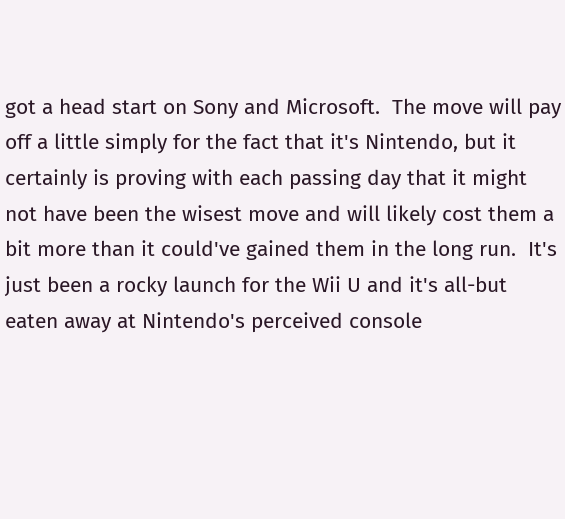got a head start on Sony and Microsoft.  The move will pay off a little simply for the fact that it's Nintendo, but it certainly is proving with each passing day that it might not have been the wisest move and will likely cost them a bit more than it could've gained them in the long run.  It's just been a rocky launch for the Wii U and it's all-but eaten away at Nintendo's perceived console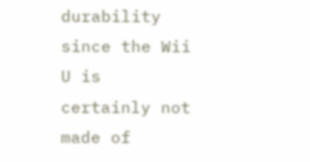durability since the Wii U is certainly not made of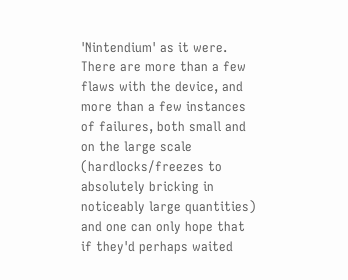'Nintendium' as it were.  There are more than a few flaws with the device, and more than a few instances of failures, both small and on the large scale (hardlocks/freezes to absolutely bricking in noticeably large quantities) and one can only hope that if they'd perhaps waited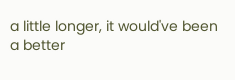a little longer, it would've been a better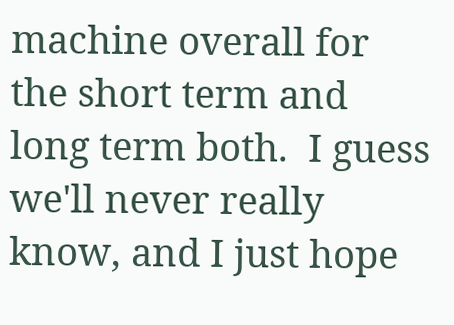machine overall for the short term and long term both.  I guess we'll never really know, and I just hope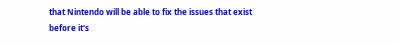that Nintendo will be able to fix the issues that exist before it's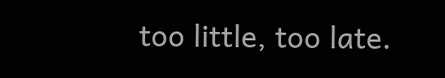too little, too late.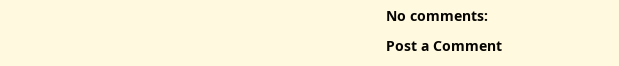No comments:

Post a Comment